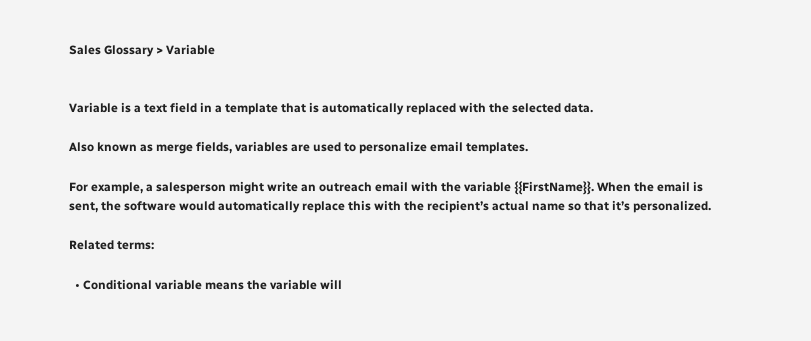Sales Glossary > Variable


Variable is a text field in a template that is automatically replaced with the selected data.

Also known as merge fields, variables are used to personalize email templates.

For example, a salesperson might write an outreach email with the variable {{FirstName}}. When the email is sent, the software would automatically replace this with the recipient’s actual name so that it’s personalized.

Related terms:

  • Conditional variable means the variable will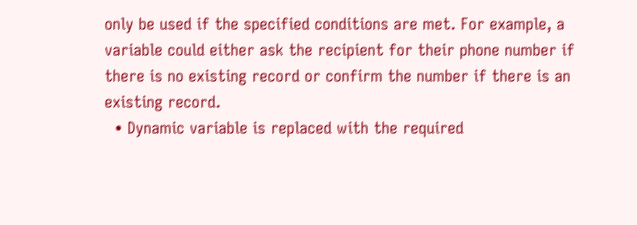only be used if the specified conditions are met. For example, a variable could either ask the recipient for their phone number if there is no existing record or confirm the number if there is an existing record.
  • Dynamic variable is replaced with the required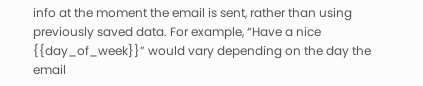info at the moment the email is sent, rather than using previously saved data. For example, “Have a nice {{day_of_week}}” would vary depending on the day the email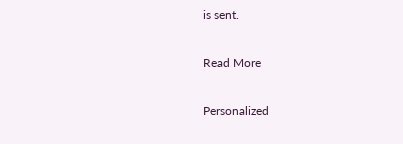is sent.

Read More

Personalized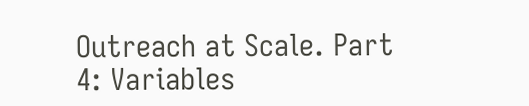Outreach at Scale. Part 4: Variables